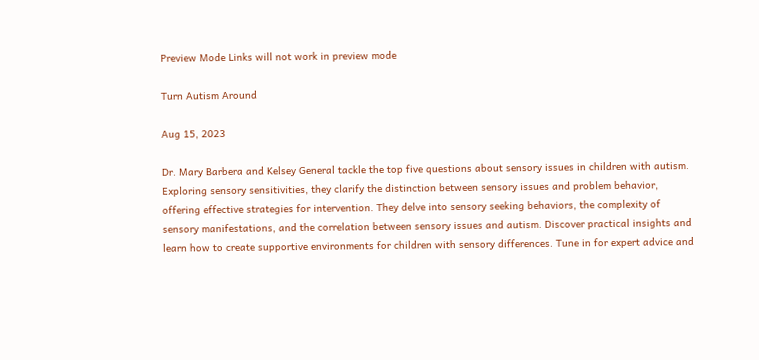Preview Mode Links will not work in preview mode

Turn Autism Around

Aug 15, 2023

Dr. Mary Barbera and Kelsey General tackle the top five questions about sensory issues in children with autism. Exploring sensory sensitivities, they clarify the distinction between sensory issues and problem behavior, offering effective strategies for intervention. They delve into sensory seeking behaviors, the complexity of sensory manifestations, and the correlation between sensory issues and autism. Discover practical insights and learn how to create supportive environments for children with sensory differences. Tune in for expert advice and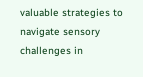valuable strategies to navigate sensory challenges in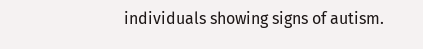individuals showing signs of autism.